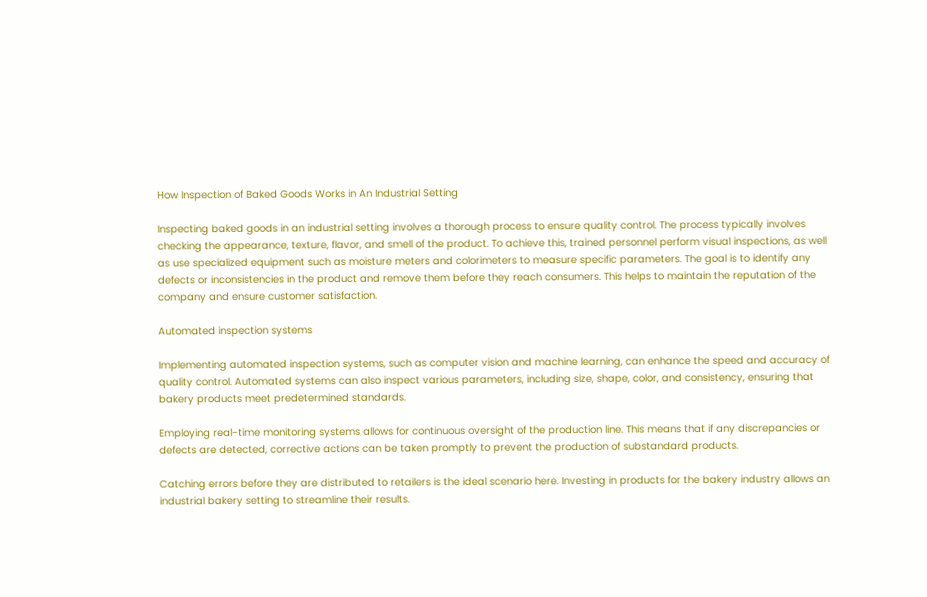How Inspection of Baked Goods Works in An Industrial Setting

Inspecting baked goods in an industrial setting involves a thorough process to ensure quality control. The process typically involves checking the appearance, texture, flavor, and smell of the product. To achieve this, trained personnel perform visual inspections, as well as use specialized equipment such as moisture meters and colorimeters to measure specific parameters. The goal is to identify any defects or inconsistencies in the product and remove them before they reach consumers. This helps to maintain the reputation of the company and ensure customer satisfaction.

Automated inspection systems

Implementing automated inspection systems, such as computer vision and machine learning, can enhance the speed and accuracy of quality control. Automated systems can also inspect various parameters, including size, shape, color, and consistency, ensuring that bakery products meet predetermined standards.

Employing real-time monitoring systems allows for continuous oversight of the production line. This means that if any discrepancies or defects are detected, corrective actions can be taken promptly to prevent the production of substandard products.

Catching errors before they are distributed to retailers is the ideal scenario here. Investing in products for the bakery industry allows an industrial bakery setting to streamline their results.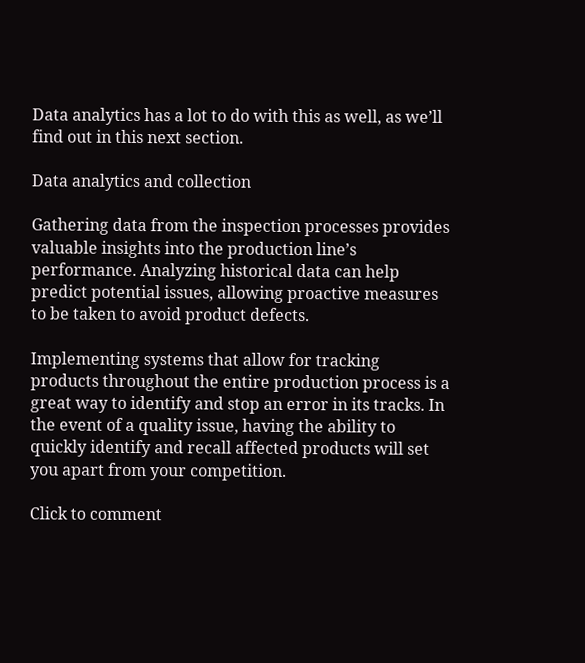Data analytics has a lot to do with this as well, as we’ll find out in this next section.

Data analytics and collection

Gathering data from the inspection processes provides valuable insights into the production line’s performance. Analyzing historical data can help predict potential issues, allowing proactive measures to be taken to avoid product defects.

Implementing systems that allow for tracking products throughout the entire production process is a great way to identify and stop an error in its tracks. In the event of a quality issue, having the ability to quickly identify and recall affected products will set you apart from your competition.

Click to comment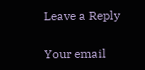Leave a Reply

Your email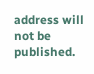address will not be published.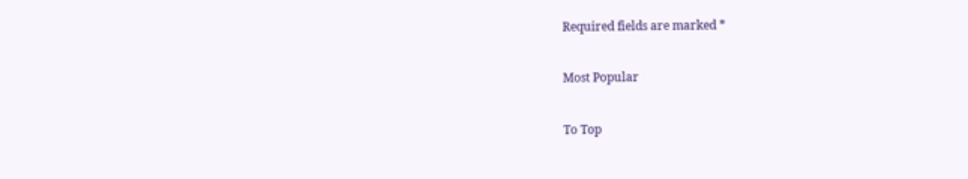Required fields are marked *

Most Popular

To Top